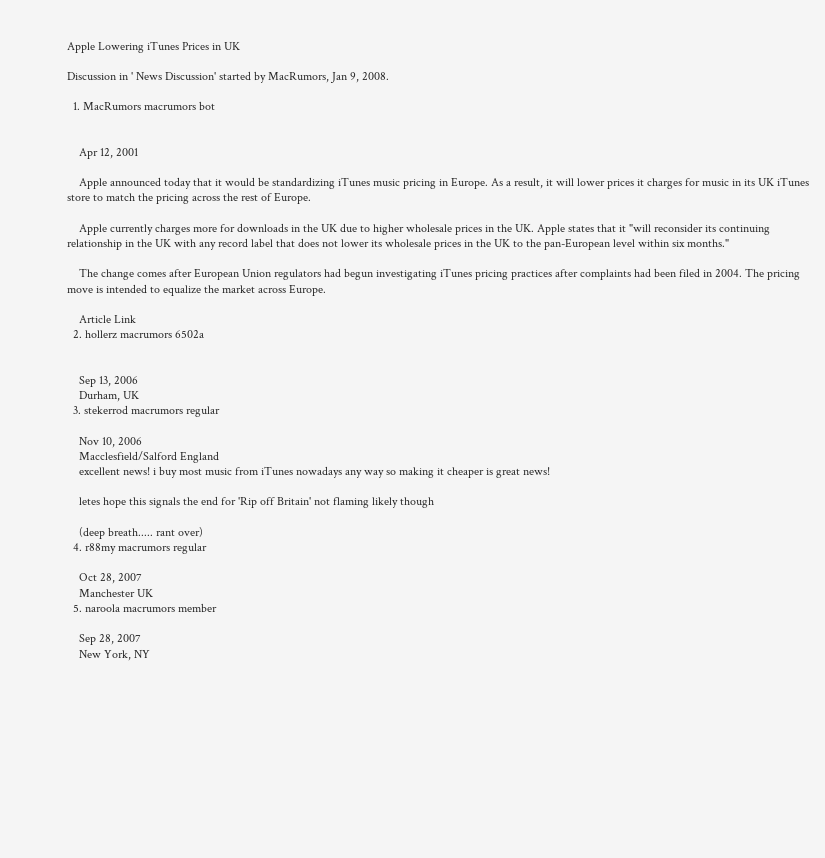Apple Lowering iTunes Prices in UK

Discussion in ' News Discussion' started by MacRumors, Jan 9, 2008.

  1. MacRumors macrumors bot


    Apr 12, 2001

    Apple announced today that it would be standardizing iTunes music pricing in Europe. As a result, it will lower prices it charges for music in its UK iTunes store to match the pricing across the rest of Europe.

    Apple currently charges more for downloads in the UK due to higher wholesale prices in the UK. Apple states that it "will reconsider its continuing relationship in the UK with any record label that does not lower its wholesale prices in the UK to the pan-European level within six months."

    The change comes after European Union regulators had begun investigating iTunes pricing practices after complaints had been filed in 2004. The pricing move is intended to equalize the market across Europe.

    Article Link
  2. hollerz macrumors 6502a


    Sep 13, 2006
    Durham, UK
  3. stekerrod macrumors regular

    Nov 10, 2006
    Macclesfield/Salford England
    excellent news! i buy most music from iTunes nowadays any way so making it cheaper is great news!

    letes hope this signals the end for 'Rip off Britain' not flaming likely though

    (deep breath..... rant over)
  4. r88my macrumors regular

    Oct 28, 2007
    Manchester UK
  5. naroola macrumors member

    Sep 28, 2007
    New York, NY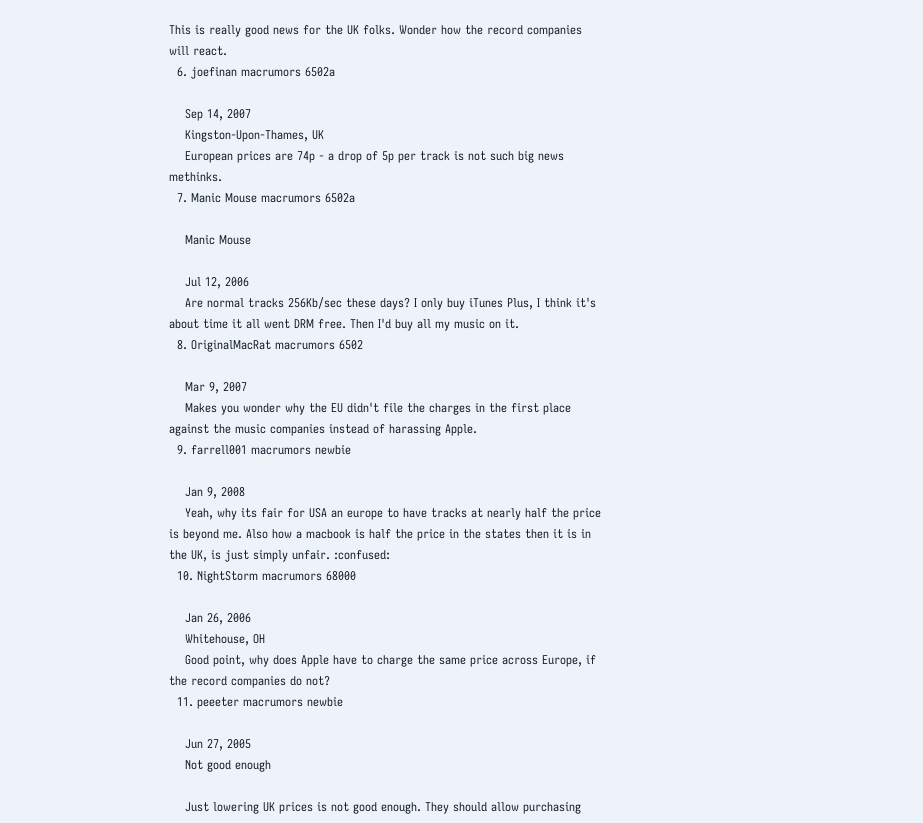This is really good news for the UK folks. Wonder how the record companies will react.
  6. joefinan macrumors 6502a

    Sep 14, 2007
    Kingston-Upon-Thames, UK
    European prices are 74p - a drop of 5p per track is not such big news methinks.
  7. Manic Mouse macrumors 6502a

    Manic Mouse

    Jul 12, 2006
    Are normal tracks 256Kb/sec these days? I only buy iTunes Plus, I think it's about time it all went DRM free. Then I'd buy all my music on it.
  8. OriginalMacRat macrumors 6502

    Mar 9, 2007
    Makes you wonder why the EU didn't file the charges in the first place against the music companies instead of harassing Apple.
  9. farrell001 macrumors newbie

    Jan 9, 2008
    Yeah, why its fair for USA an europe to have tracks at nearly half the price is beyond me. Also how a macbook is half the price in the states then it is in the UK, is just simply unfair. :confused:
  10. NightStorm macrumors 68000

    Jan 26, 2006
    Whitehouse, OH
    Good point, why does Apple have to charge the same price across Europe, if the record companies do not?
  11. peeeter macrumors newbie

    Jun 27, 2005
    Not good enough

    Just lowering UK prices is not good enough. They should allow purchasing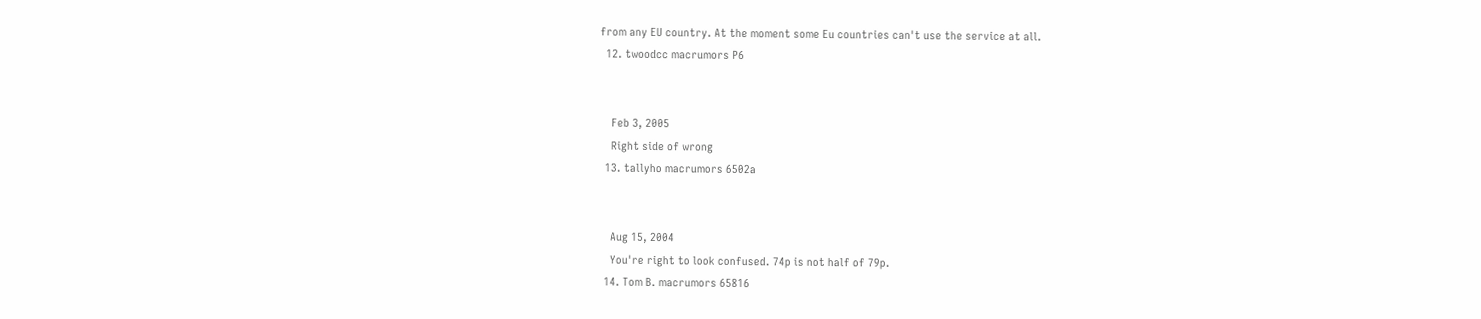from any EU country. At the moment some Eu countries can't use the service at all.
  12. twoodcc macrumors P6


    Feb 3, 2005
    Right side of wrong
  13. tallyho macrumors 6502a


    Aug 15, 2004
    You're right to look confused. 74p is not half of 79p.
  14. Tom B. macrumors 65816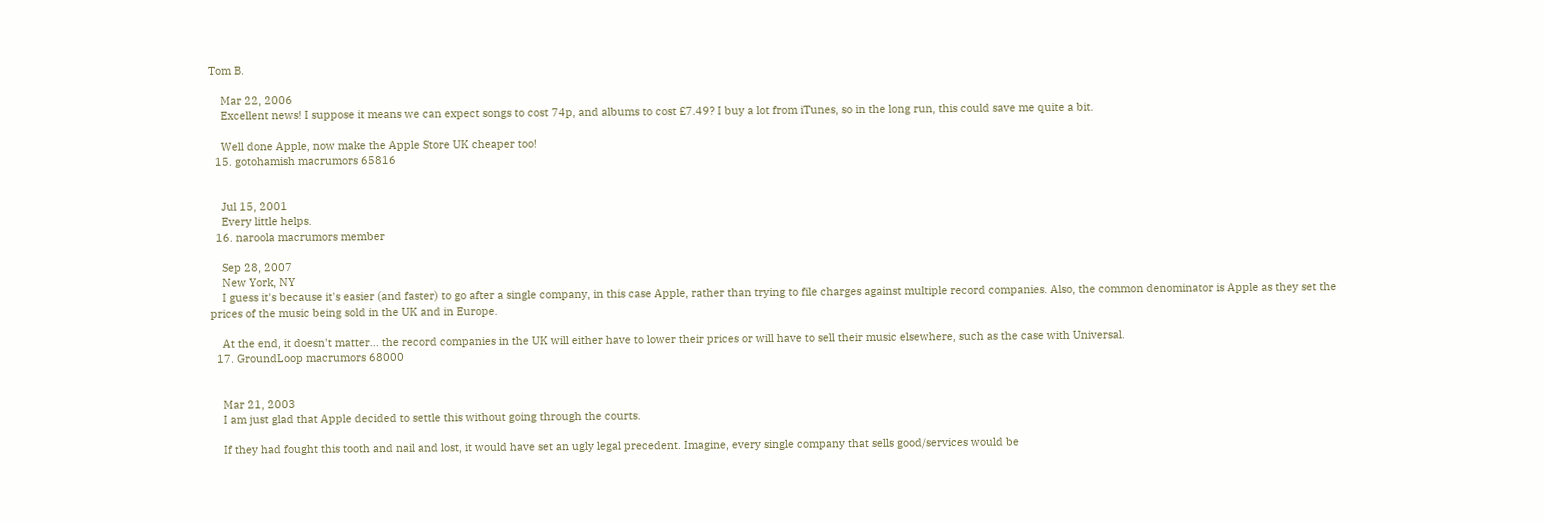Tom B.

    Mar 22, 2006
    Excellent news! I suppose it means we can expect songs to cost 74p, and albums to cost £7.49? I buy a lot from iTunes, so in the long run, this could save me quite a bit.

    Well done Apple, now make the Apple Store UK cheaper too!
  15. gotohamish macrumors 65816


    Jul 15, 2001
    Every little helps.
  16. naroola macrumors member

    Sep 28, 2007
    New York, NY
    I guess it's because it's easier (and faster) to go after a single company, in this case Apple, rather than trying to file charges against multiple record companies. Also, the common denominator is Apple as they set the prices of the music being sold in the UK and in Europe.

    At the end, it doesn't matter... the record companies in the UK will either have to lower their prices or will have to sell their music elsewhere, such as the case with Universal.
  17. GroundLoop macrumors 68000


    Mar 21, 2003
    I am just glad that Apple decided to settle this without going through the courts.

    If they had fought this tooth and nail and lost, it would have set an ugly legal precedent. Imagine, every single company that sells good/services would be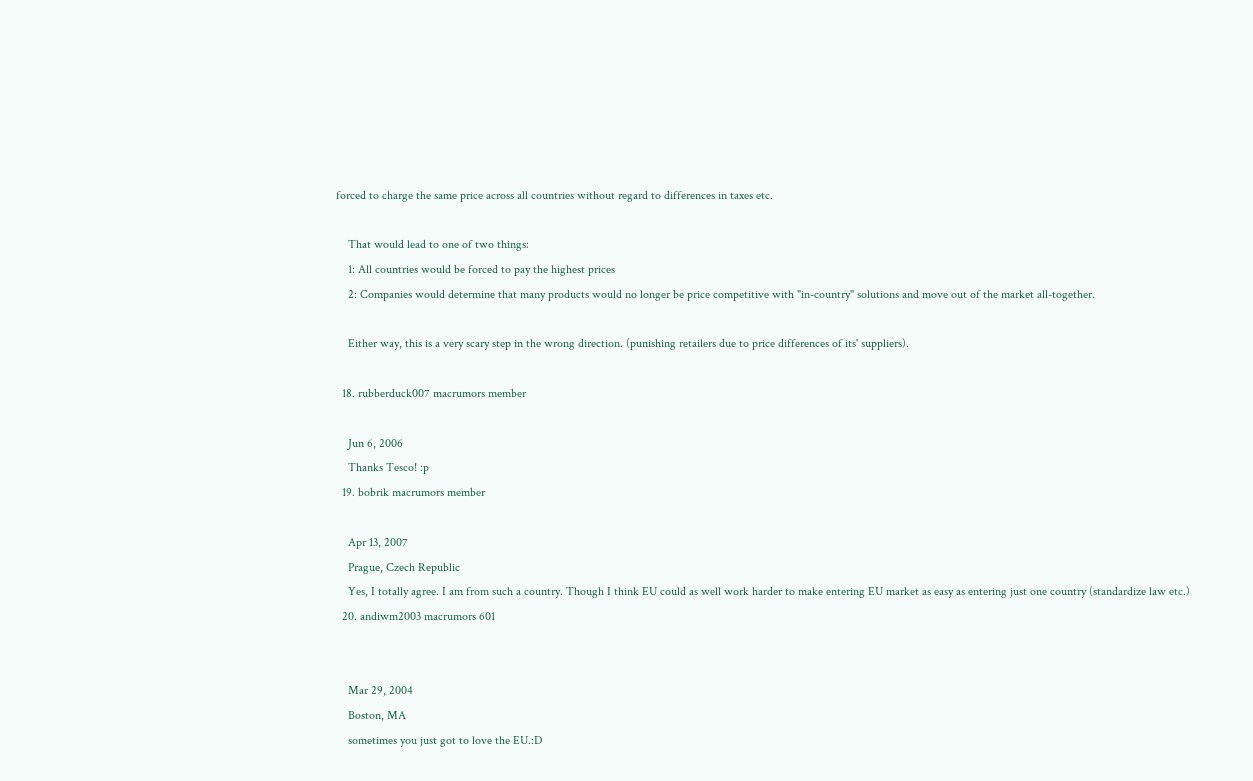forced to charge the same price across all countries without regard to differences in taxes etc.

    That would lead to one of two things:
    1: All countries would be forced to pay the highest prices
    2: Companies would determine that many products would no longer be price competitive with "in-country" solutions and move out of the market all-together.

    Either way, this is a very scary step in the wrong direction. (punishing retailers due to price differences of its' suppliers).

  18. rubberduck007 macrumors member

    Jun 6, 2006
    Thanks Tesco! :p
  19. bobrik macrumors member

    Apr 13, 2007
    Prague, Czech Republic
    Yes, I totally agree. I am from such a country. Though I think EU could as well work harder to make entering EU market as easy as entering just one country (standardize law etc.)
  20. andiwm2003 macrumors 601


    Mar 29, 2004
    Boston, MA
    sometimes you just got to love the EU.:D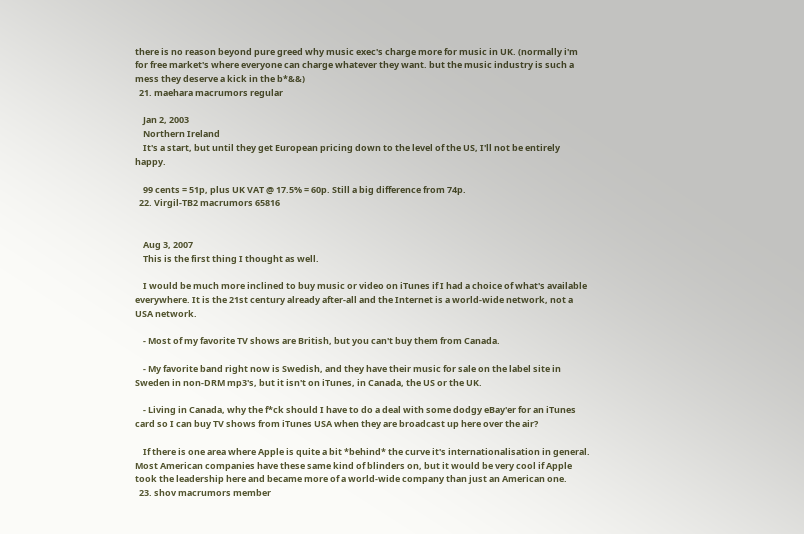there is no reason beyond pure greed why music exec's charge more for music in UK. (normally i'm for free market's where everyone can charge whatever they want. but the music industry is such a mess they deserve a kick in the b*&&)
  21. maehara macrumors regular

    Jan 2, 2003
    Northern Ireland
    It's a start, but until they get European pricing down to the level of the US, I'll not be entirely happy.

    99 cents = 51p, plus UK VAT @ 17.5% = 60p. Still a big difference from 74p.
  22. Virgil-TB2 macrumors 65816


    Aug 3, 2007
    This is the first thing I thought as well.

    I would be much more inclined to buy music or video on iTunes if I had a choice of what's available everywhere. It is the 21st century already after-all and the Internet is a world-wide network, not a USA network.

    - Most of my favorite TV shows are British, but you can't buy them from Canada.

    - My favorite band right now is Swedish, and they have their music for sale on the label site in Sweden in non-DRM mp3's, but it isn't on iTunes, in Canada, the US or the UK.

    - Living in Canada, why the f*ck should I have to do a deal with some dodgy eBay'er for an iTunes card so I can buy TV shows from iTunes USA when they are broadcast up here over the air?

    If there is one area where Apple is quite a bit *behind* the curve it's internationalisation in general. Most American companies have these same kind of blinders on, but it would be very cool if Apple took the leadership here and became more of a world-wide company than just an American one.
  23. shov macrumors member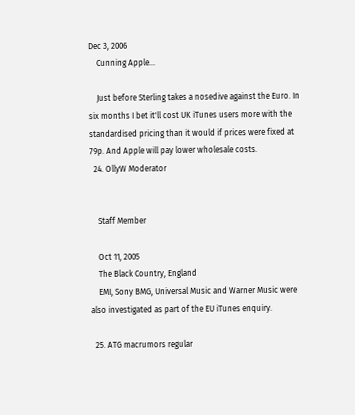Dec 3, 2006
    Cunning Apple...

    Just before Sterling takes a nosedive against the Euro. In six months I bet it'll cost UK iTunes users more with the standardised pricing than it would if prices were fixed at 79p. And Apple will pay lower wholesale costs.
  24. OllyW Moderator


    Staff Member

    Oct 11, 2005
    The Black Country, England
    EMI, Sony BMG, Universal Music and Warner Music were also investigated as part of the EU iTunes enquiry.

  25. ATG macrumors regular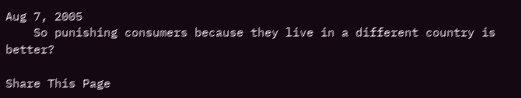Aug 7, 2005
    So punishing consumers because they live in a different country is better?

Share This Page